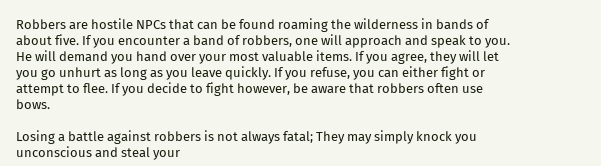Robbers are hostile NPCs that can be found roaming the wilderness in bands of about five. If you encounter a band of robbers, one will approach and speak to you. He will demand you hand over your most valuable items. If you agree, they will let you go unhurt as long as you leave quickly. If you refuse, you can either fight or attempt to flee. If you decide to fight however, be aware that robbers often use bows.

Losing a battle against robbers is not always fatal; They may simply knock you unconscious and steal your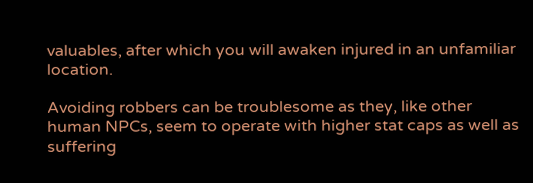valuables, after which you will awaken injured in an unfamiliar location.

Avoiding robbers can be troublesome as they, like other human NPCs, seem to operate with higher stat caps as well as suffering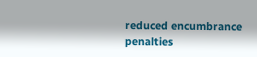reduced encumbrance penalties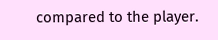compared to the player.